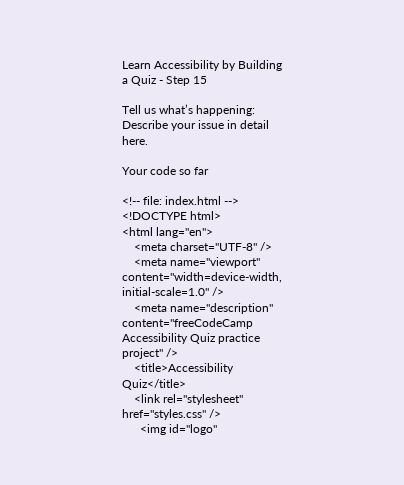Learn Accessibility by Building a Quiz - Step 15

Tell us what’s happening:
Describe your issue in detail here.

Your code so far

<!-- file: index.html -->
<!DOCTYPE html>
<html lang="en">
    <meta charset="UTF-8" />
    <meta name="viewport" content="width=device-width, initial-scale=1.0" />
    <meta name="description" content="freeCodeCamp Accessibility Quiz practice project" />
    <title>Accessibility Quiz</title>
    <link rel="stylesheet" href="styles.css" />
      <img id="logo"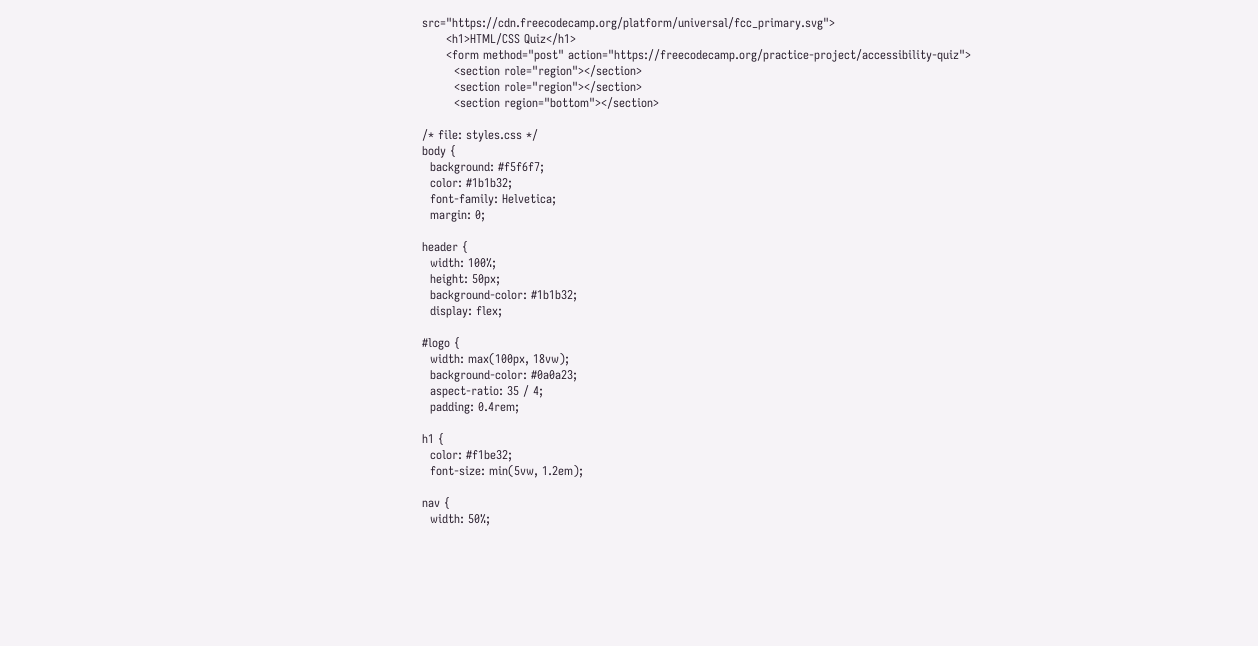src="https://cdn.freecodecamp.org/platform/universal/fcc_primary.svg">
      <h1>HTML/CSS Quiz</h1>
      <form method="post" action="https://freecodecamp.org/practice-project/accessibility-quiz">
        <section role="region"></section>
        <section role="region"></section>
        <section region="bottom"></section>

/* file: styles.css */
body {
  background: #f5f6f7;
  color: #1b1b32;
  font-family: Helvetica;
  margin: 0;

header {
  width: 100%;
  height: 50px;
  background-color: #1b1b32;
  display: flex;

#logo {
  width: max(100px, 18vw);
  background-color: #0a0a23;
  aspect-ratio: 35 / 4;
  padding: 0.4rem;

h1 {
  color: #f1be32;
  font-size: min(5vw, 1.2em);

nav {
  width: 50%;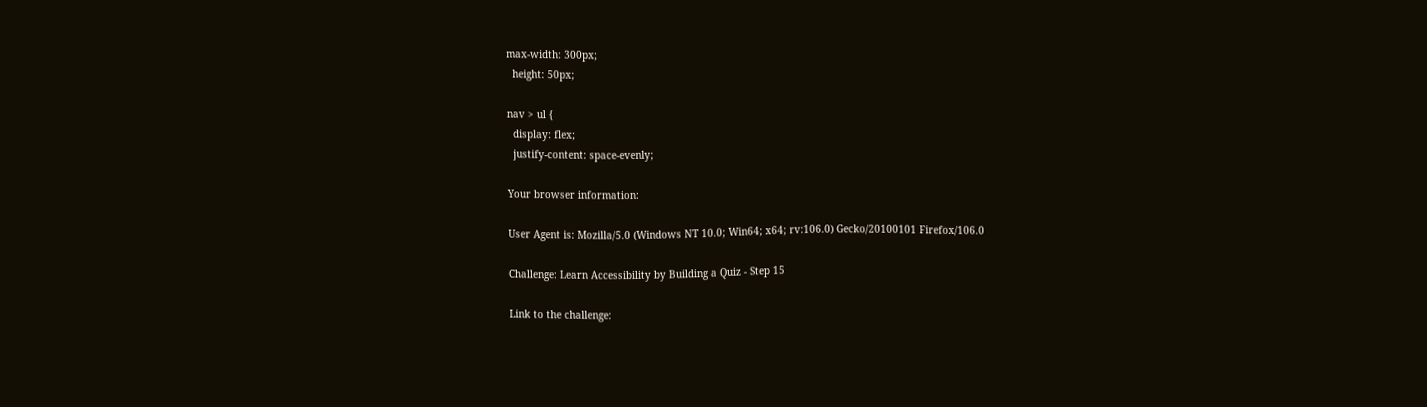max-width: 300px;
  height: 50px;

nav > ul {
  display: flex;
  justify-content: space-evenly;

Your browser information:

User Agent is: Mozilla/5.0 (Windows NT 10.0; Win64; x64; rv:106.0) Gecko/20100101 Firefox/106.0

Challenge: Learn Accessibility by Building a Quiz - Step 15

Link to the challenge: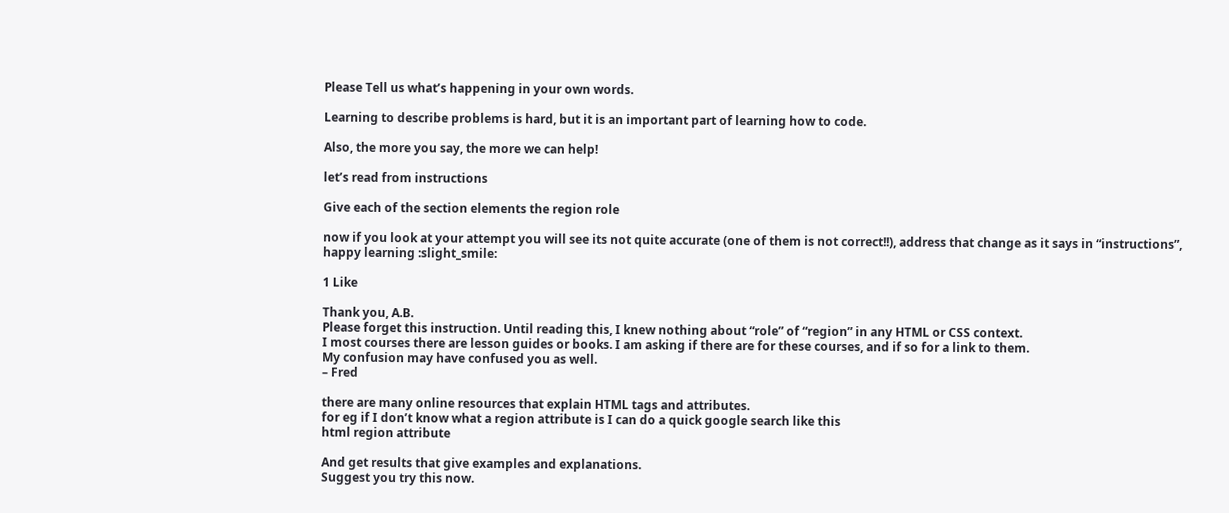Please Tell us what’s happening in your own words.

Learning to describe problems is hard, but it is an important part of learning how to code.

Also, the more you say, the more we can help!

let’s read from instructions

Give each of the section elements the region role

now if you look at your attempt you will see its not quite accurate (one of them is not correct!!), address that change as it says in “instructions”, happy learning :slight_smile:

1 Like

Thank you, A.B.
Please forget this instruction. Until reading this, I knew nothing about “role” of “region” in any HTML or CSS context.
I most courses there are lesson guides or books. I am asking if there are for these courses, and if so for a link to them.
My confusion may have confused you as well.
– Fred

there are many online resources that explain HTML tags and attributes.
for eg if I don’t know what a region attribute is I can do a quick google search like this
html region attribute

And get results that give examples and explanations.
Suggest you try this now.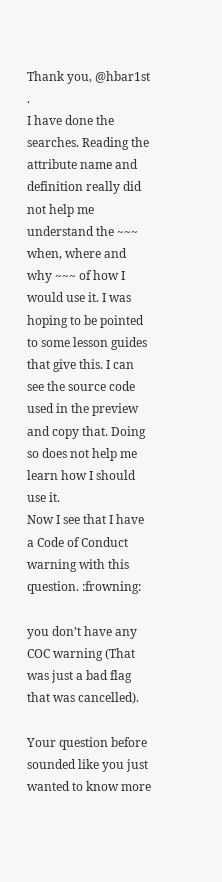Thank you, @hbar1st .
I have done the searches. Reading the attribute name and definition really did not help me understand the ~~~ when, where and why ~~~ of how I would use it. I was hoping to be pointed to some lesson guides that give this. I can see the source code used in the preview and copy that. Doing so does not help me learn how I should use it.
Now I see that I have a Code of Conduct warning with this question. :frowning:

you don’t have any COC warning (That was just a bad flag that was cancelled).

Your question before sounded like you just wanted to know more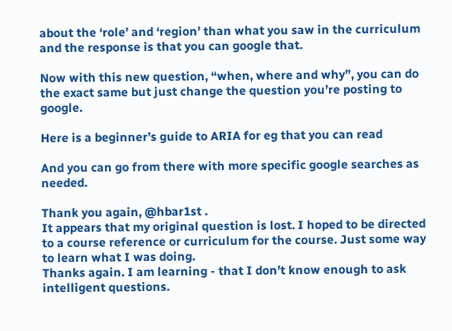about the ‘role’ and ‘region’ than what you saw in the curriculum and the response is that you can google that.

Now with this new question, “when, where and why”, you can do the exact same but just change the question you’re posting to google.

Here is a beginner’s guide to ARIA for eg that you can read

And you can go from there with more specific google searches as needed.

Thank you again, @hbar1st .
It appears that my original question is lost. I hoped to be directed to a course reference or curriculum for the course. Just some way to learn what I was doing.
Thanks again. I am learning - that I don’t know enough to ask intelligent questions.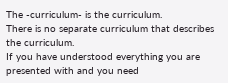The -curriculum- is the curriculum.
There is no separate curriculum that describes the curriculum.
If you have understood everything you are presented with and you need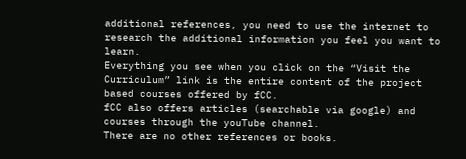additional references, you need to use the internet to research the additional information you feel you want to learn.
Everything you see when you click on the “Visit the Curriculum” link is the entire content of the project based courses offered by fCC.
fCC also offers articles (searchable via google) and courses through the youTube channel.
There are no other references or books.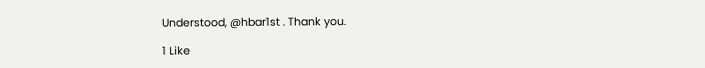Understood, @hbar1st . Thank you.

1 Like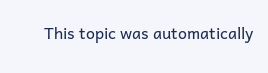This topic was automatically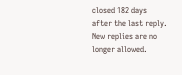closed 182 days after the last reply. New replies are no longer allowed.